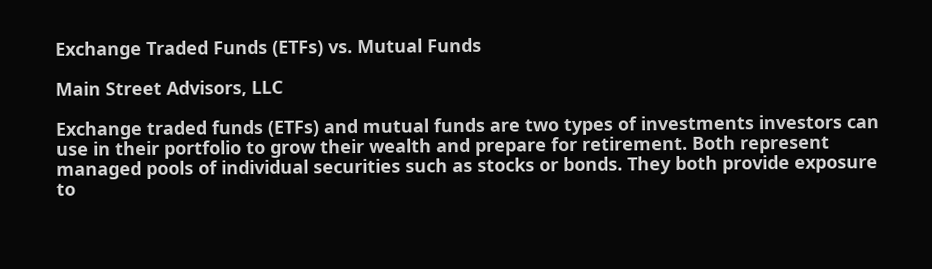Exchange Traded Funds (ETFs) vs. Mutual Funds

Main Street Advisors, LLC

Exchange traded funds (ETFs) and mutual funds are two types of investments investors can use in their portfolio to grow their wealth and prepare for retirement. Both represent managed pools of individual securities such as stocks or bonds. They both provide exposure to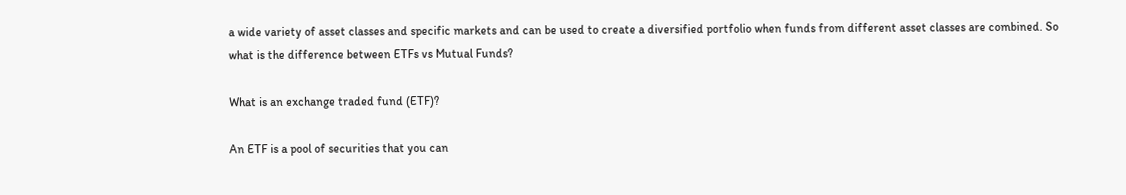a wide variety of asset classes and specific markets and can be used to create a diversified portfolio when funds from different asset classes are combined. So what is the difference between ETFs vs Mutual Funds?

What is an exchange traded fund (ETF)?

An ETF is a pool of securities that you can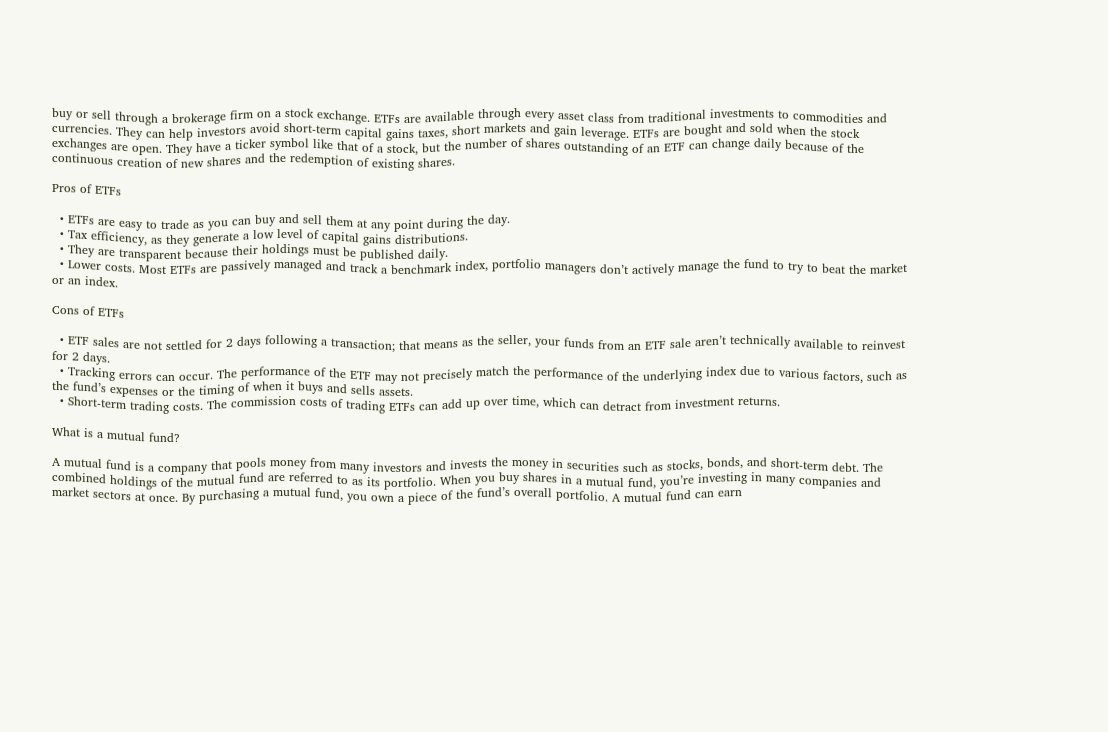buy or sell through a brokerage firm on a stock exchange. ETFs are available through every asset class from traditional investments to commodities and currencies. They can help investors avoid short-term capital gains taxes, short markets and gain leverage. ETFs are bought and sold when the stock exchanges are open. They have a ticker symbol like that of a stock, but the number of shares outstanding of an ETF can change daily because of the continuous creation of new shares and the redemption of existing shares.

Pros of ETFs

  • ETFs are easy to trade as you can buy and sell them at any point during the day.
  • Tax efficiency, as they generate a low level of capital gains distributions.
  • They are transparent because their holdings must be published daily.
  • Lower costs. Most ETFs are passively managed and track a benchmark index, portfolio managers don’t actively manage the fund to try to beat the market or an index.

Cons of ETFs

  • ETF sales are not settled for 2 days following a transaction; that means as the seller, your funds from an ETF sale aren’t technically available to reinvest for 2 days.
  • Tracking errors can occur. The performance of the ETF may not precisely match the performance of the underlying index due to various factors, such as the fund’s expenses or the timing of when it buys and sells assets.
  • Short-term trading costs. The commission costs of trading ETFs can add up over time, which can detract from investment returns.

What is a mutual fund?

A mutual fund is a company that pools money from many investors and invests the money in securities such as stocks, bonds, and short-term debt. The combined holdings of the mutual fund are referred to as its portfolio. When you buy shares in a mutual fund, you’re investing in many companies and market sectors at once. By purchasing a mutual fund, you own a piece of the fund’s overall portfolio. A mutual fund can earn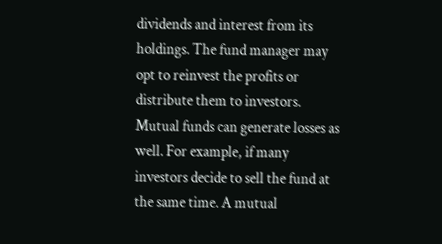dividends and interest from its holdings. The fund manager may opt to reinvest the profits or distribute them to investors. Mutual funds can generate losses as well. For example, if many investors decide to sell the fund at the same time. A mutual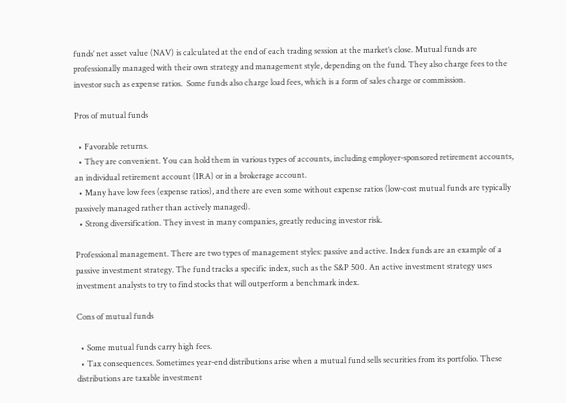funds’ net asset value (NAV) is calculated at the end of each trading session at the market’s close. Mutual funds are professionally managed with their own strategy and management style, depending on the fund. They also charge fees to the investor such as expense ratios.  Some funds also charge load fees, which is a form of sales charge or commission.

Pros of mutual funds

  • Favorable returns.
  • They are convenient. You can hold them in various types of accounts, including employer-sponsored retirement accounts, an individual retirement account (IRA) or in a brokerage account.
  • Many have low fees (expense ratios), and there are even some without expense ratios (low-cost mutual funds are typically passively managed rather than actively managed).
  • Strong diversification. They invest in many companies, greatly reducing investor risk.

Professional management. There are two types of management styles: passive and active. Index funds are an example of a passive investment strategy. The fund tracks a specific index, such as the S&P 500. An active investment strategy uses investment analysts to try to find stocks that will outperform a benchmark index.

Cons of mutual funds

  • Some mutual funds carry high fees.
  • Tax consequences. Sometimes year-end distributions arise when a mutual fund sells securities from its portfolio. These distributions are taxable investment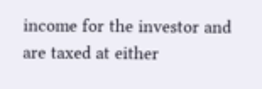income for the investor and are taxed at either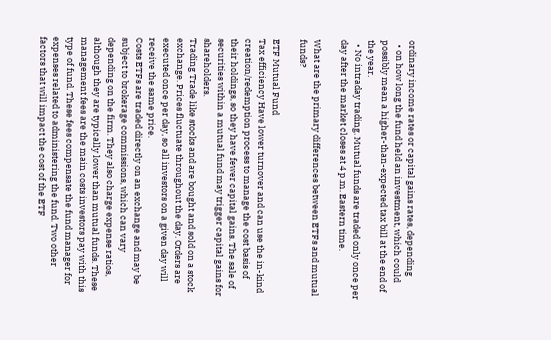ordinary income rates or capital gains rates, depending
  • on how long the fund held an investment, which could possibly mean a higher-than-expected tax bill at the end of the year.
  • No intraday trading. Mutual funds are traded only once per day after the market closes at 4 p.m. Eastern time.

What are the primary differences between ETFs and mutual funds?

ETF Mutual Fund
Tax efficiency Have lower turnover and can use the in-kind creation/redemption process to manage the cost basis of their holdings, so they have fewer capital gains. The sale of securities within a mutual fund may trigger capital gains for shareholders.
Trading Trade like stocks and are bought and sold on a stock exchange. Prices fluctuate throughout the day. Orders are executed once per day, so all investors on a given day will receive the same price.
Costs ETFs are traded directly on an exchange and may be subject to brokerage commissions, which can vary depending on the firm. They also charge expense ratios, although they are typically lower than mutual funds. These management fees are the main costs investors pay with this type of fund. These fees compensate the fund manager for expenses related to administering the fund. Two other factors that will impact the cost of the ETF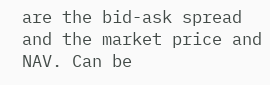are the bid-ask spread and the market price and NAV. Can be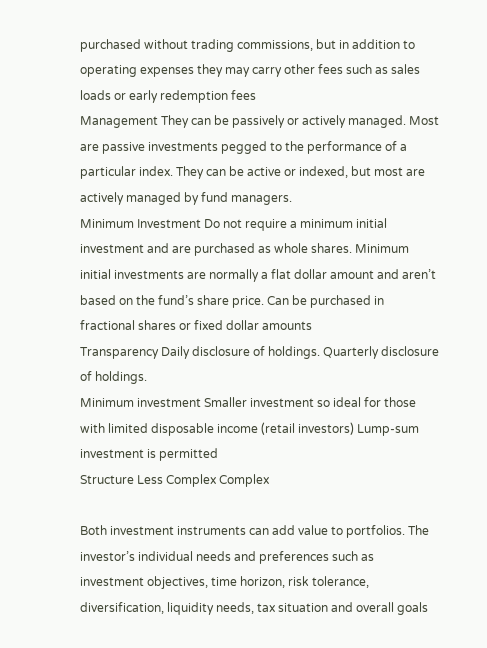purchased without trading commissions, but in addition to operating expenses they may carry other fees such as sales loads or early redemption fees
Management They can be passively or actively managed. Most are passive investments pegged to the performance of a particular index. They can be active or indexed, but most are actively managed by fund managers.
Minimum Investment Do not require a minimum initial investment and are purchased as whole shares. Minimum initial investments are normally a flat dollar amount and aren’t based on the fund’s share price. Can be purchased in fractional shares or fixed dollar amounts
Transparency Daily disclosure of holdings. Quarterly disclosure of holdings.
Minimum investment Smaller investment so ideal for those with limited disposable income (retail investors) Lump-sum investment is permitted
Structure Less Complex Complex

Both investment instruments can add value to portfolios. The investor’s individual needs and preferences such as investment objectives, time horizon, risk tolerance, diversification, liquidity needs, tax situation and overall goals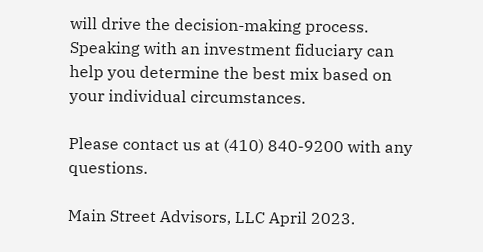will drive the decision-making process. Speaking with an investment fiduciary can help you determine the best mix based on your individual circumstances.

Please contact us at (410) 840-9200 with any questions.

Main Street Advisors, LLC April 2023.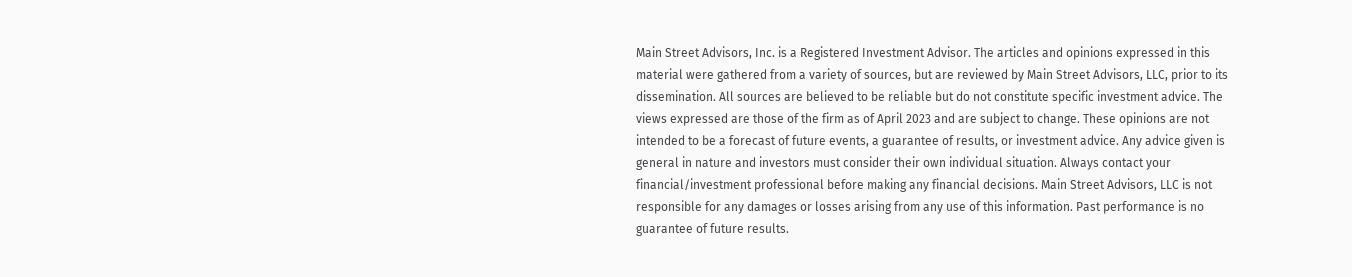Main Street Advisors, Inc. is a Registered Investment Advisor. The articles and opinions expressed in this material were gathered from a variety of sources, but are reviewed by Main Street Advisors, LLC, prior to its dissemination. All sources are believed to be reliable but do not constitute specific investment advice. The views expressed are those of the firm as of April 2023 and are subject to change. These opinions are not intended to be a forecast of future events, a guarantee of results, or investment advice. Any advice given is general in nature and investors must consider their own individual situation. Always contact your financial/investment professional before making any financial decisions. Main Street Advisors, LLC is not responsible for any damages or losses arising from any use of this information. Past performance is no guarantee of future results.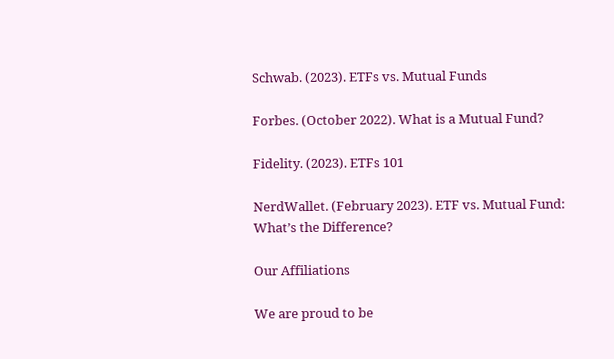Schwab. (2023). ETFs vs. Mutual Funds

Forbes. (October 2022). What is a Mutual Fund?

Fidelity. (2023). ETFs 101

NerdWallet. (February 2023). ETF vs. Mutual Fund: What’s the Difference?

Our Affiliations

We are proud to be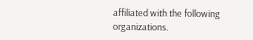affiliated with the following organizations.